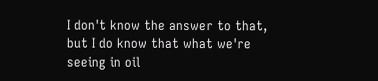I don't know the answer to that, but I do know that what we're seeing in oil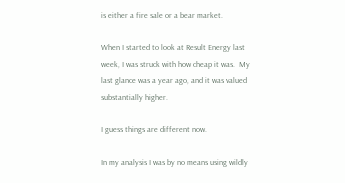is either a fire sale or a bear market.

When I started to look at Result Energy last week, I was struck with how cheap it was.  My last glance was a year ago, and it was valued substantially higher.

I guess things are different now.

In my analysis I was by no means using wildly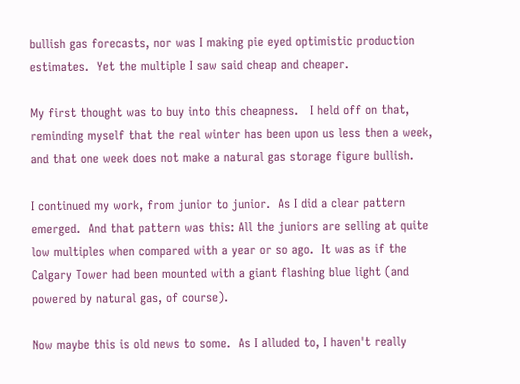bullish gas forecasts, nor was I making pie eyed optimistic production estimates.  Yet the multiple I saw said cheap and cheaper.

My first thought was to buy into this cheapness.   I held off on that, reminding myself that the real winter has been upon us less then a week, and that one week does not make a natural gas storage figure bullish.

I continued my work, from junior to junior.  As I did a clear pattern emerged.  And that pattern was this: All the juniors are selling at quite low multiples when compared with a year or so ago.  It was as if the Calgary Tower had been mounted with a giant flashing blue light (and powered by natural gas, of course).

Now maybe this is old news to some.  As I alluded to, I haven't really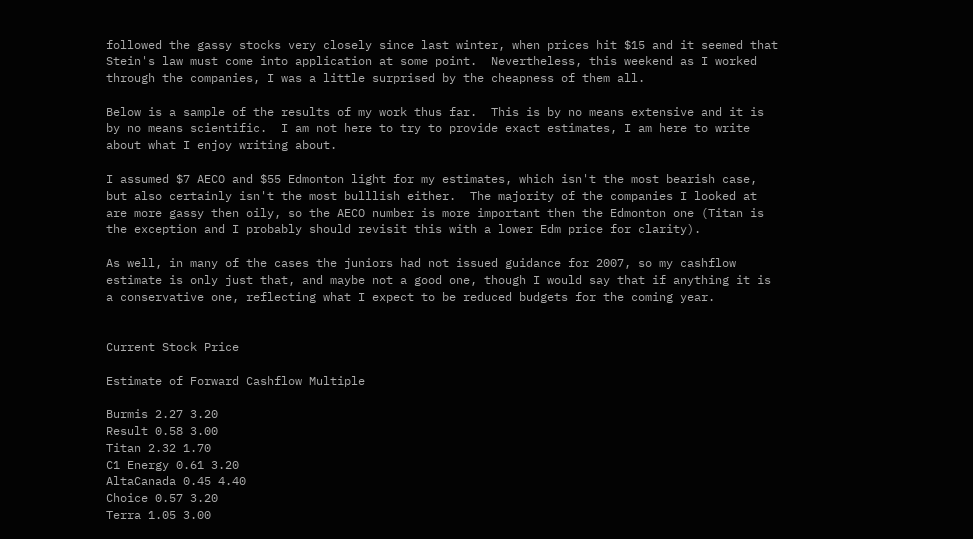followed the gassy stocks very closely since last winter, when prices hit $15 and it seemed that Stein's law must come into application at some point.  Nevertheless, this weekend as I worked through the companies, I was a little surprised by the cheapness of them all.

Below is a sample of the results of my work thus far.  This is by no means extensive and it is by no means scientific.  I am not here to try to provide exact estimates, I am here to write about what I enjoy writing about.

I assumed $7 AECO and $55 Edmonton light for my estimates, which isn't the most bearish case, but also certainly isn't the most bulllish either.  The majority of the companies I looked at are more gassy then oily, so the AECO number is more important then the Edmonton one (Titan is the exception and I probably should revisit this with a lower Edm price for clarity).

As well, in many of the cases the juniors had not issued guidance for 2007, so my cashflow estimate is only just that, and maybe not a good one, though I would say that if anything it is a conservative one, reflecting what I expect to be reduced budgets for the coming year.


Current Stock Price

Estimate of Forward Cashflow Multiple

Burmis 2.27 3.20
Result 0.58 3.00
Titan 2.32 1.70
C1 Energy 0.61 3.20
AltaCanada 0.45 4.40
Choice 0.57 3.20
Terra 1.05 3.00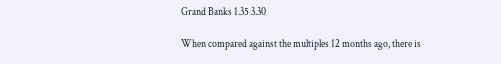Grand Banks 1.35 3.30

When compared against the multiples 12 months ago, there is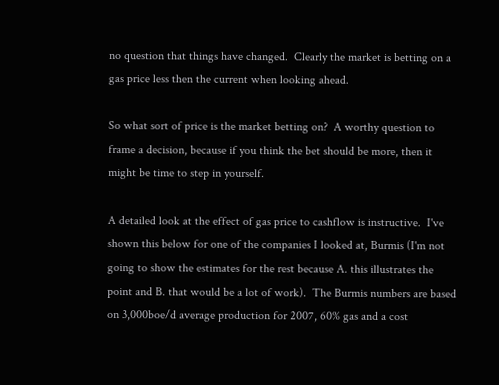no question that things have changed.  Clearly the market is betting on a gas price less then the current when looking ahead.

So what sort of price is the market betting on?  A worthy question to frame a decision, because if you think the bet should be more, then it might be time to step in yourself.

A detailed look at the effect of gas price to cashflow is instructive.  I've shown this below for one of the companies I looked at, Burmis (I'm not going to show the estimates for the rest because A. this illustrates the point and B. that would be a lot of work).  The Burmis numbers are based on 3,000boe/d average production for 2007, 60% gas and a cost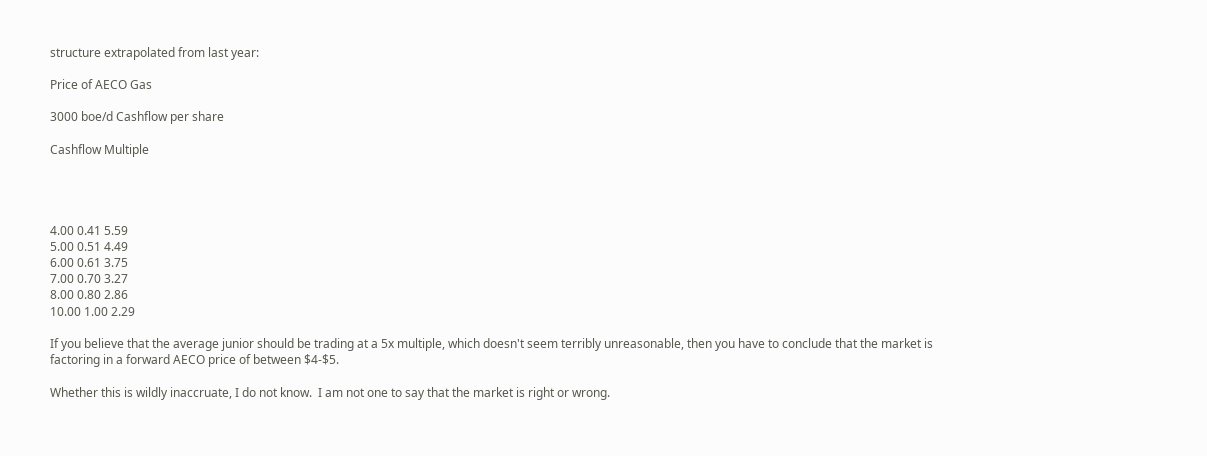structure extrapolated from last year:

Price of AECO Gas

3000 boe/d Cashflow per share

Cashflow Multiple




4.00 0.41 5.59
5.00 0.51 4.49
6.00 0.61 3.75
7.00 0.70 3.27
8.00 0.80 2.86
10.00 1.00 2.29

If you believe that the average junior should be trading at a 5x multiple, which doesn't seem terribly unreasonable, then you have to conclude that the market is factoring in a forward AECO price of between $4-$5.

Whether this is wildly inaccruate, I do not know.  I am not one to say that the market is right or wrong.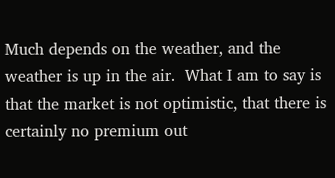Much depends on the weather, and the weather is up in the air.  What I am to say is that the market is not optimistic, that there is certainly no premium out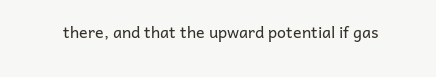there, and that the upward potential if gas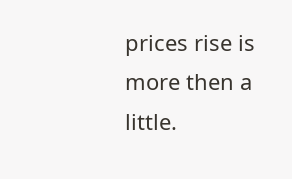prices rise is more then a little.